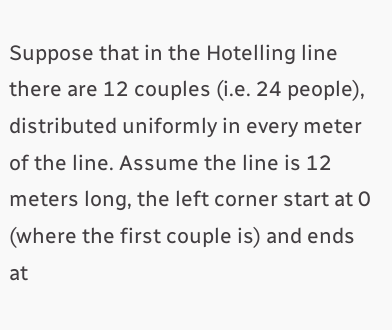Suppose that in the Hotelling line there are 12 couples (i.e. 24 people), distributed uniformly in every meter of the line. Assume the line is 12 meters long, the left corner start at 0 (where the first couple is) and ends at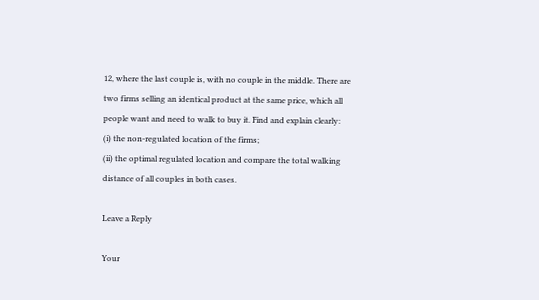12, where the last couple is, with no couple in the middle. There are two firms selling an identical product at the same price, which all people want and need to walk to buy it. Find and explain clearly:
(i) the non-regulated location of the firms;
(ii) the optimal regulated location and compare the total walking distance of all couples in both cases.

Leave a Reply

Your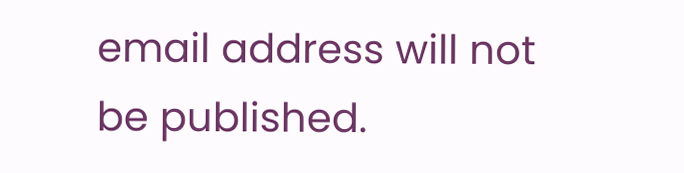email address will not be published.